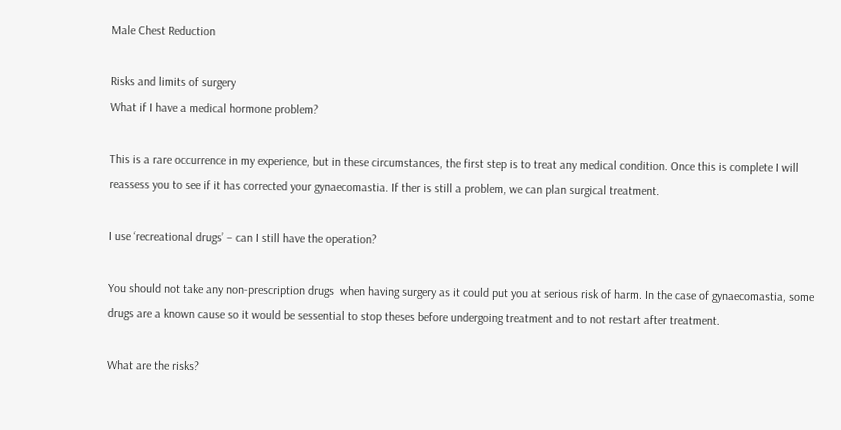Male Chest Reduction

Risks and limits of surgery
What if I have a medical hormone problem?

This is a rare occurrence in my experience, but in these circumstances, the first step is to treat any medical condition. Once this is complete I will reassess you to see if it has corrected your gynaecomastia. If ther is still a problem, we can plan surgical treatment.

I use ‘recreational drugs’ – can I still have the operation?

You should not take any non-prescription drugs  when having surgery as it could put you at serious risk of harm. In the case of gynaecomastia, some drugs are a known cause so it would be sessential to stop theses before undergoing treatment and to not restart after treatment.

What are the risks?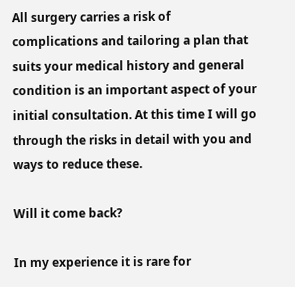All surgery carries a risk of complications and tailoring a plan that suits your medical history and general condition is an important aspect of your initial consultation. At this time I will go through the risks in detail with you and ways to reduce these.

Will it come back?

In my experience it is rare for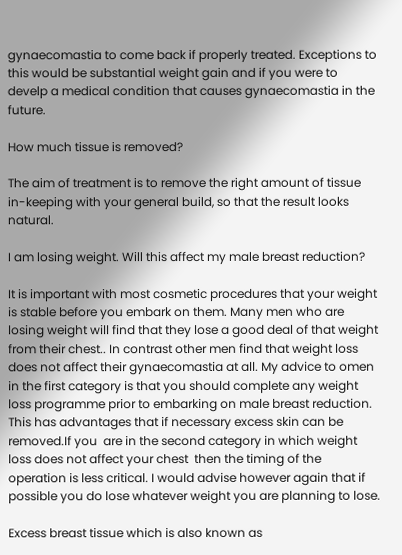gynaecomastia to come back if properly treated. Exceptions to this would be substantial weight gain and if you were to develp a medical condition that causes gynaecomastia in the future.

How much tissue is removed?

The aim of treatment is to remove the right amount of tissue in-keeping with your general build, so that the result looks natural.

I am losing weight. Will this affect my male breast reduction?

It is important with most cosmetic procedures that your weight is stable before you embark on them. Many men who are losing weight will find that they lose a good deal of that weight from their chest.. In contrast other men find that weight loss does not affect their gynaecomastia at all. My advice to omen in the first category is that you should complete any weight loss programme prior to embarking on male breast reduction. This has advantages that if necessary excess skin can be removed.If you  are in the second category in which weight loss does not affect your chest  then the timing of the operation is less critical. I would advise however again that if possible you do lose whatever weight you are planning to lose.

Excess breast tissue which is also known as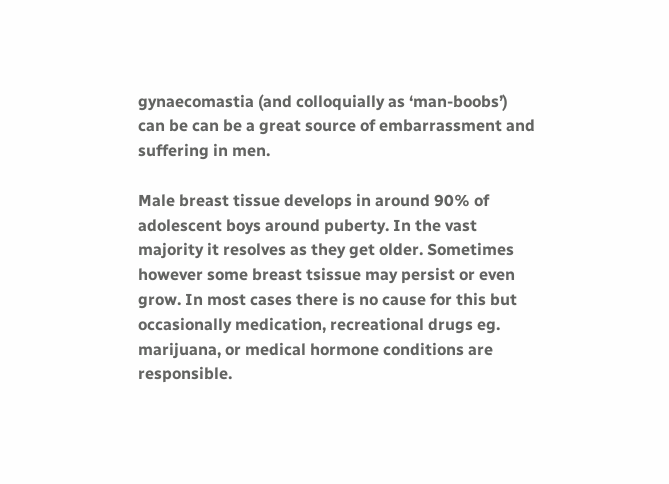gynaecomastia (and colloquially as ‘man-boobs’) can be can be a great source of embarrassment and suffering in men.

Male breast tissue develops in around 90% of adolescent boys around puberty. In the vast majority it resolves as they get older. Sometimes however some breast tsissue may persist or even grow. In most cases there is no cause for this but occasionally medication, recreational drugs eg. marijuana, or medical hormone conditions are responsible.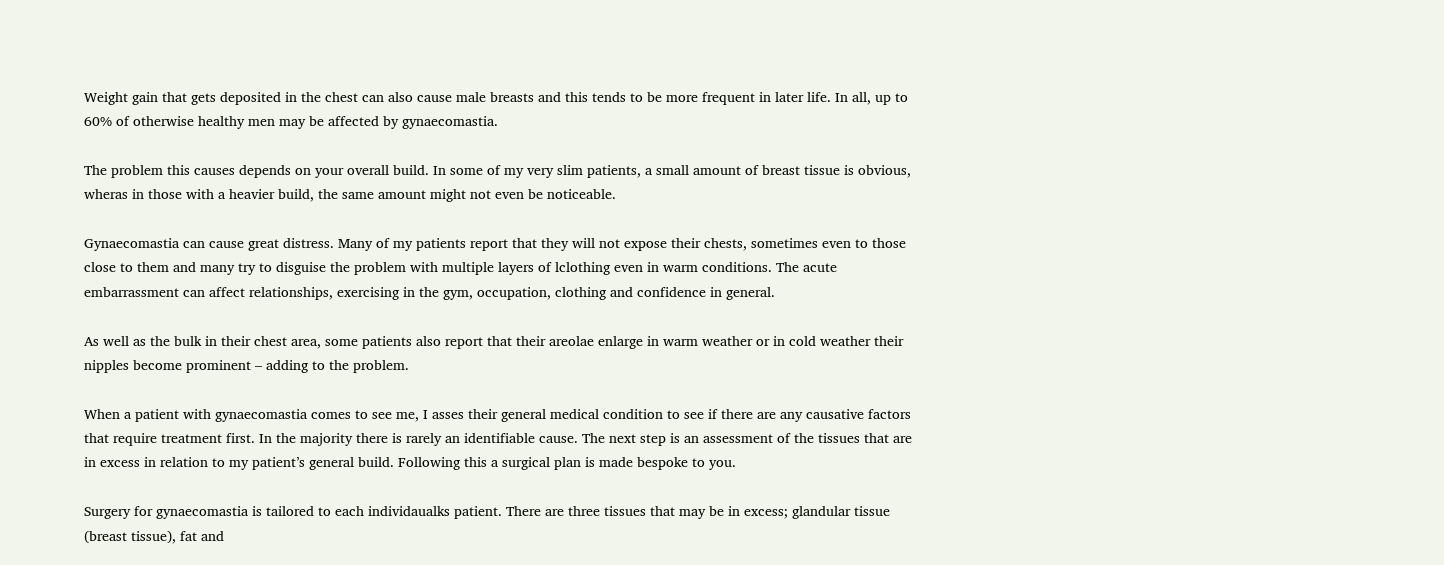Weight gain that gets deposited in the chest can also cause male breasts and this tends to be more frequent in later life. In all, up to 60% of otherwise healthy men may be affected by gynaecomastia.

The problem this causes depends on your overall build. In some of my very slim patients, a small amount of breast tissue is obvious, wheras in those with a heavier build, the same amount might not even be noticeable.

Gynaecomastia can cause great distress. Many of my patients report that they will not expose their chests, sometimes even to those close to them and many try to disguise the problem with multiple layers of lclothing even in warm conditions. The acute embarrassment can affect relationships, exercising in the gym, occupation, clothing and confidence in general.

As well as the bulk in their chest area, some patients also report that their areolae enlarge in warm weather or in cold weather their nipples become prominent – adding to the problem.

When a patient with gynaecomastia comes to see me, I asses their general medical condition to see if there are any causative factors that require treatment first. In the majority there is rarely an identifiable cause. The next step is an assessment of the tissues that are in excess in relation to my patient’s general build. Following this a surgical plan is made bespoke to you.

Surgery for gynaecomastia is tailored to each individaualks patient. There are three tissues that may be in excess; glandular tissue (breast tissue), fat and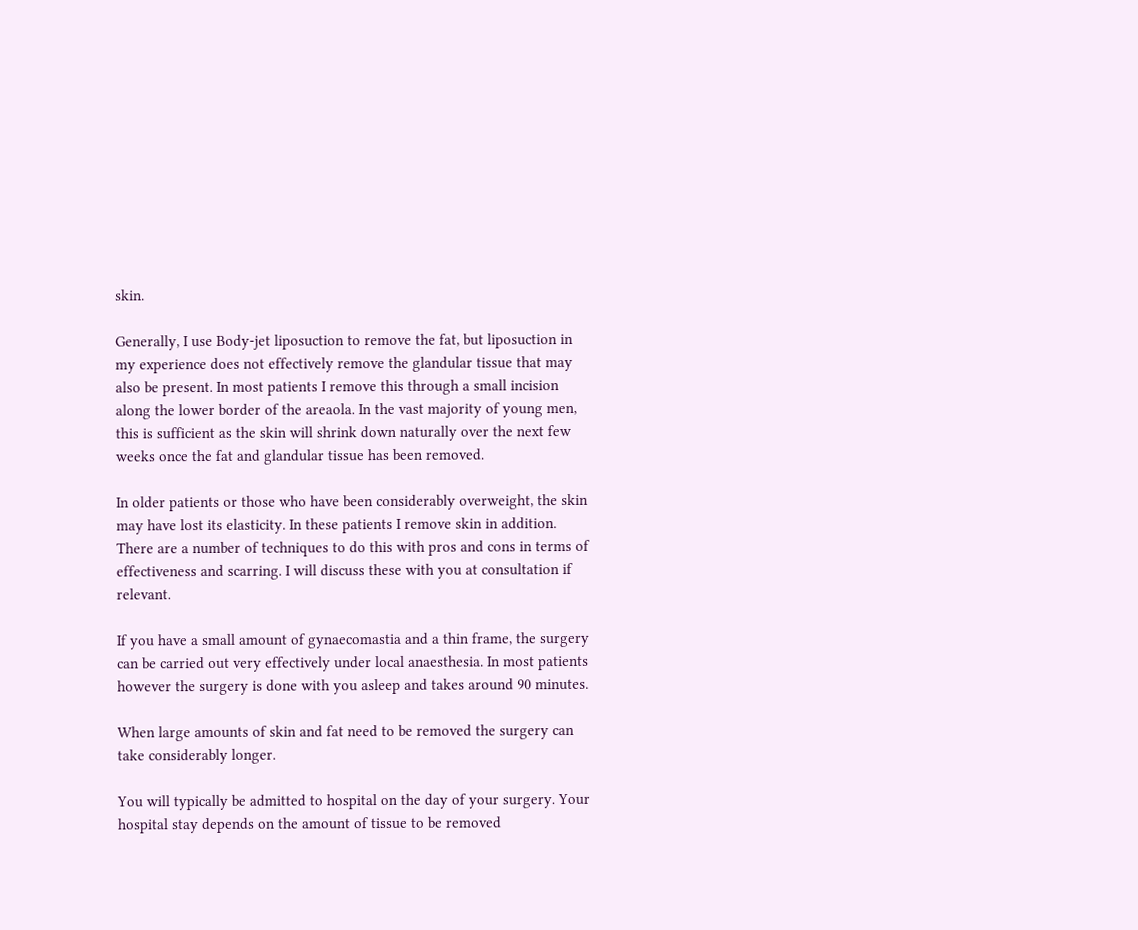skin.

Generally, I use Body-jet liposuction to remove the fat, but liposuction in my experience does not effectively remove the glandular tissue that may also be present. In most patients I remove this through a small incision along the lower border of the areaola. In the vast majority of young men, this is sufficient as the skin will shrink down naturally over the next few weeks once the fat and glandular tissue has been removed.

In older patients or those who have been considerably overweight, the skin may have lost its elasticity. In these patients I remove skin in addition. There are a number of techniques to do this with pros and cons in terms of effectiveness and scarring. I will discuss these with you at consultation if relevant.

If you have a small amount of gynaecomastia and a thin frame, the surgery can be carried out very effectively under local anaesthesia. In most patients however the surgery is done with you asleep and takes around 90 minutes.

When large amounts of skin and fat need to be removed the surgery can take considerably longer.

You will typically be admitted to hospital on the day of your surgery. Your hospital stay depends on the amount of tissue to be removed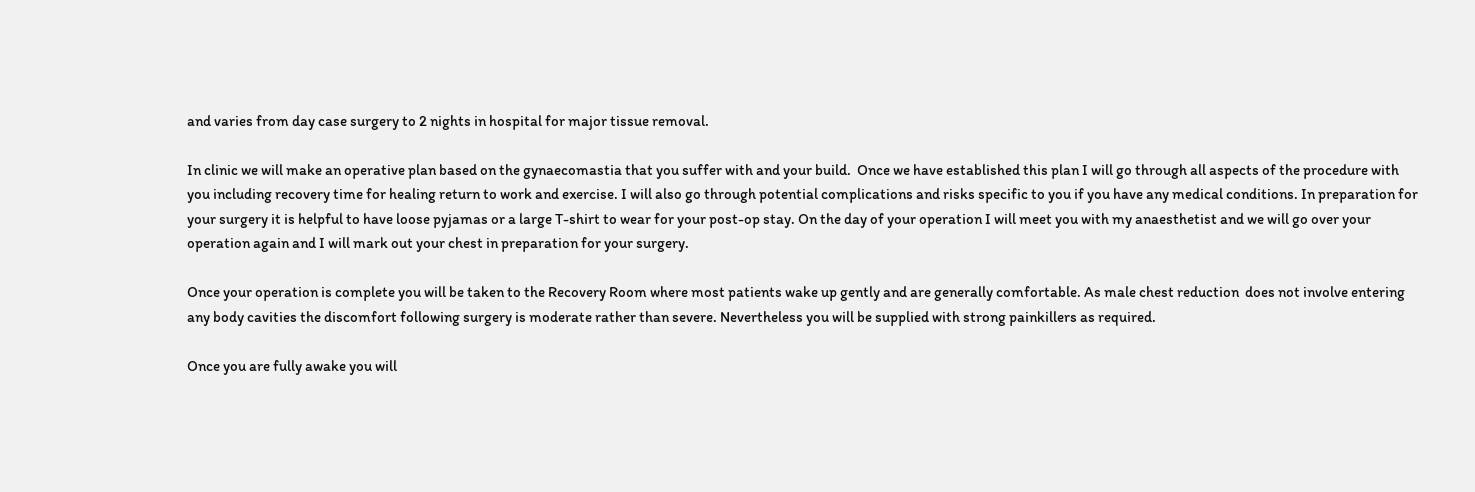and varies from day case surgery to 2 nights in hospital for major tissue removal.

In clinic we will make an operative plan based on the gynaecomastia that you suffer with and your build.  Once we have established this plan I will go through all aspects of the procedure with you including recovery time for healing return to work and exercise. I will also go through potential complications and risks specific to you if you have any medical conditions. In preparation for your surgery it is helpful to have loose pyjamas or a large T-shirt to wear for your post-op stay. On the day of your operation I will meet you with my anaesthetist and we will go over your operation again and I will mark out your chest in preparation for your surgery.

Once your operation is complete you will be taken to the Recovery Room where most patients wake up gently and are generally comfortable. As male chest reduction  does not involve entering any body cavities the discomfort following surgery is moderate rather than severe. Nevertheless you will be supplied with strong painkillers as required.

Once you are fully awake you will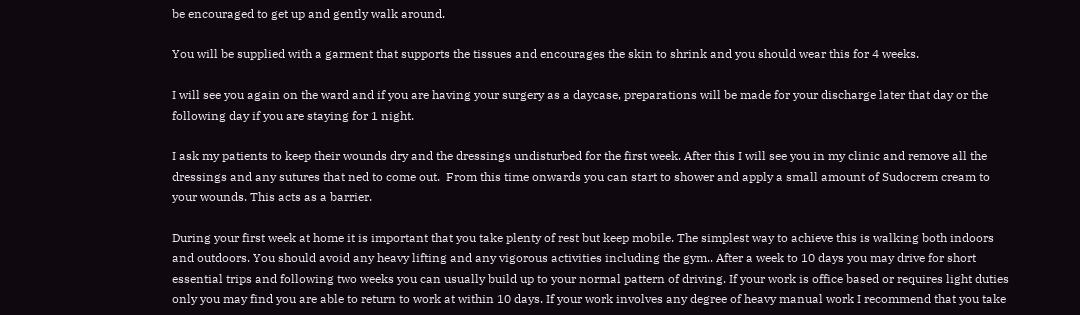be encouraged to get up and gently walk around.

You will be supplied with a garment that supports the tissues and encourages the skin to shrink and you should wear this for 4 weeks.

I will see you again on the ward and if you are having your surgery as a daycase, preparations will be made for your discharge later that day or the following day if you are staying for 1 night.

I ask my patients to keep their wounds dry and the dressings undisturbed for the first week. After this I will see you in my clinic and remove all the dressings and any sutures that ned to come out.  From this time onwards you can start to shower and apply a small amount of Sudocrem cream to your wounds. This acts as a barrier.

During your first week at home it is important that you take plenty of rest but keep mobile. The simplest way to achieve this is walking both indoors and outdoors. You should avoid any heavy lifting and any vigorous activities including the gym.. After a week to 10 days you may drive for short essential trips and following two weeks you can usually build up to your normal pattern of driving. If your work is office based or requires light duties only you may find you are able to return to work at within 10 days. If your work involves any degree of heavy manual work I recommend that you take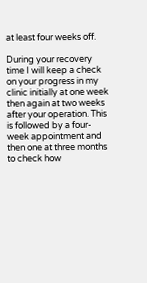at least four weeks off.

During your recovery time I will keep a check on your progress in my clinic initially at one week then again at two weeks after your operation. This is followed by a four-week appointment and then one at three months to check how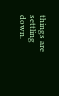things are settling down.